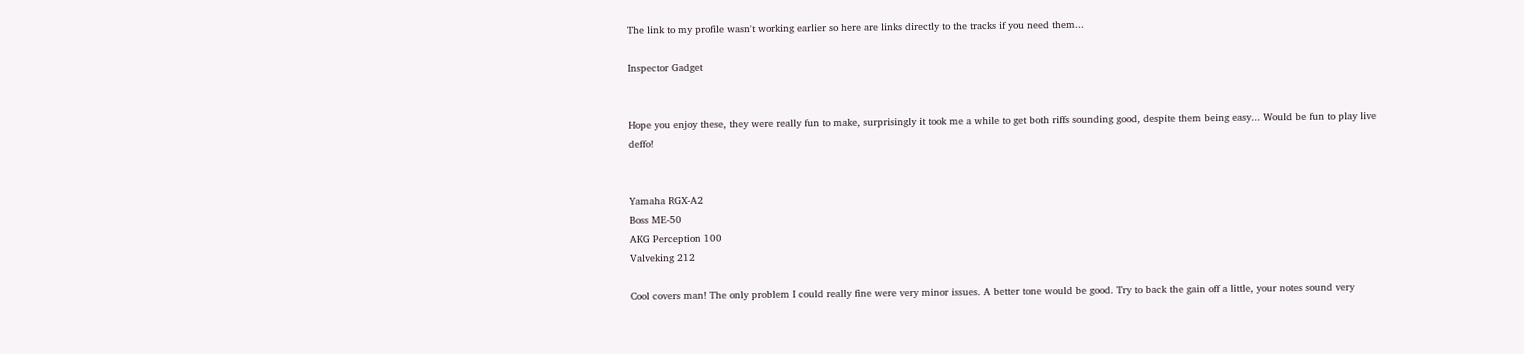The link to my profile wasn't working earlier so here are links directly to the tracks if you need them...

Inspector Gadget


Hope you enjoy these, they were really fun to make, surprisingly it took me a while to get both riffs sounding good, despite them being easy... Would be fun to play live deffo!


Yamaha RGX-A2
Boss ME-50
AKG Perception 100
Valveking 212

Cool covers man! The only problem I could really fine were very minor issues. A better tone would be good. Try to back the gain off a little, your notes sound very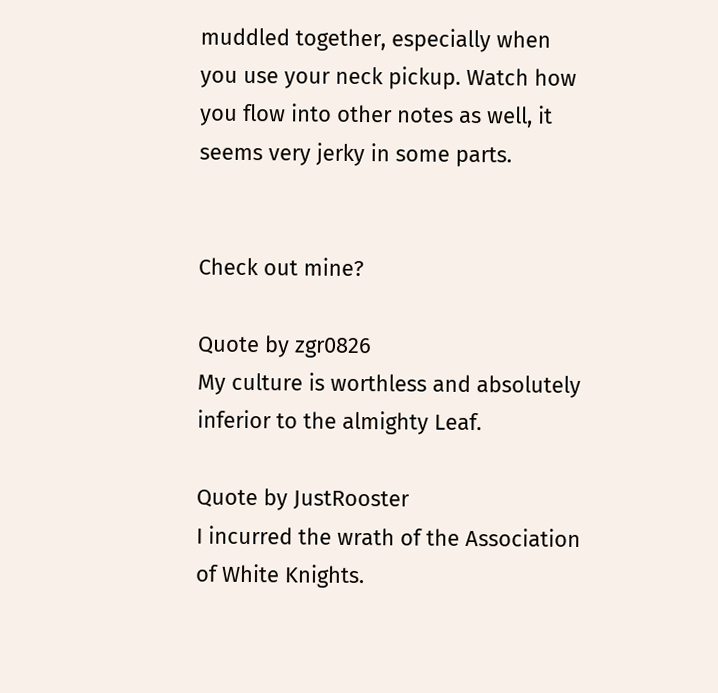muddled together, especially when you use your neck pickup. Watch how you flow into other notes as well, it seems very jerky in some parts.


Check out mine?

Quote by zgr0826
My culture is worthless and absolutely inferior to the almighty Leaf.

Quote by JustRooster
I incurred the wrath of the Association of White Knights.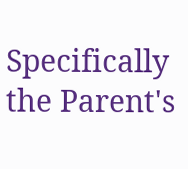Specifically the Parent's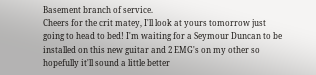Basement branch of service.
Cheers for the crit matey, I'll look at yours tomorrow just going to head to bed! I'm waiting for a Seymour Duncan to be installed on this new guitar and 2 EMG's on my other so hopefully it'll sound a little better